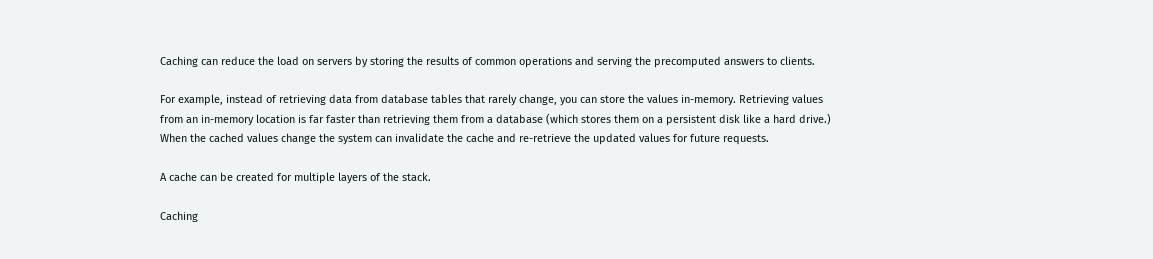Caching can reduce the load on servers by storing the results of common operations and serving the precomputed answers to clients.

For example, instead of retrieving data from database tables that rarely change, you can store the values in-memory. Retrieving values from an in-memory location is far faster than retrieving them from a database (which stores them on a persistent disk like a hard drive.) When the cached values change the system can invalidate the cache and re-retrieve the updated values for future requests.

A cache can be created for multiple layers of the stack.

Caching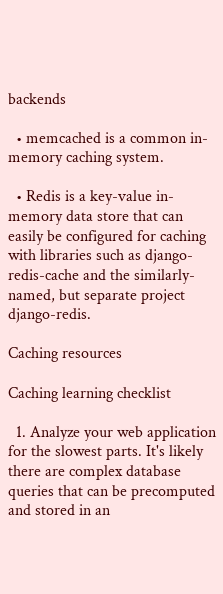backends

  • memcached is a common in-memory caching system.

  • Redis is a key-value in-memory data store that can easily be configured for caching with libraries such as django-redis-cache and the similarly-named, but separate project django-redis.

Caching resources

Caching learning checklist

  1. Analyze your web application for the slowest parts. It's likely there are complex database queries that can be precomputed and stored in an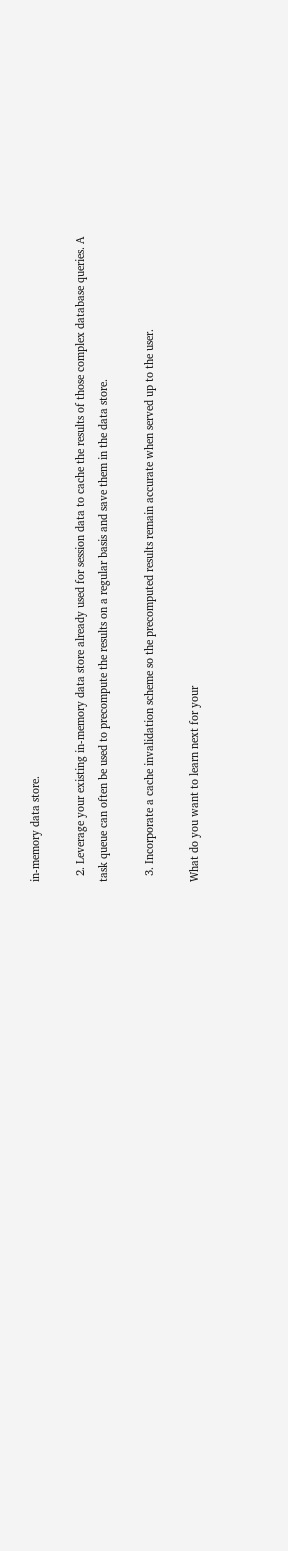in-memory data store.

  2. Leverage your existing in-memory data store already used for session data to cache the results of those complex database queries. A task queue can often be used to precompute the results on a regular basis and save them in the data store.

  3. Incorporate a cache invalidation scheme so the precomputed results remain accurate when served up to the user.

What do you want to learn next for your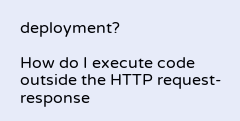deployment?

How do I execute code outside the HTTP request-response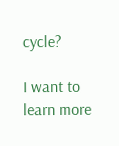cycle?

I want to learn more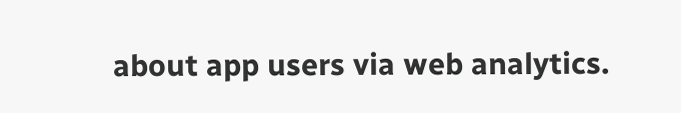about app users via web analytics.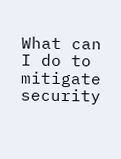What can I do to mitigate security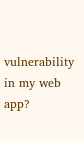vulnerability in my web app?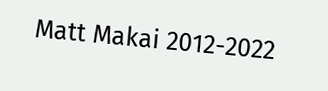Matt Makai 2012-2022